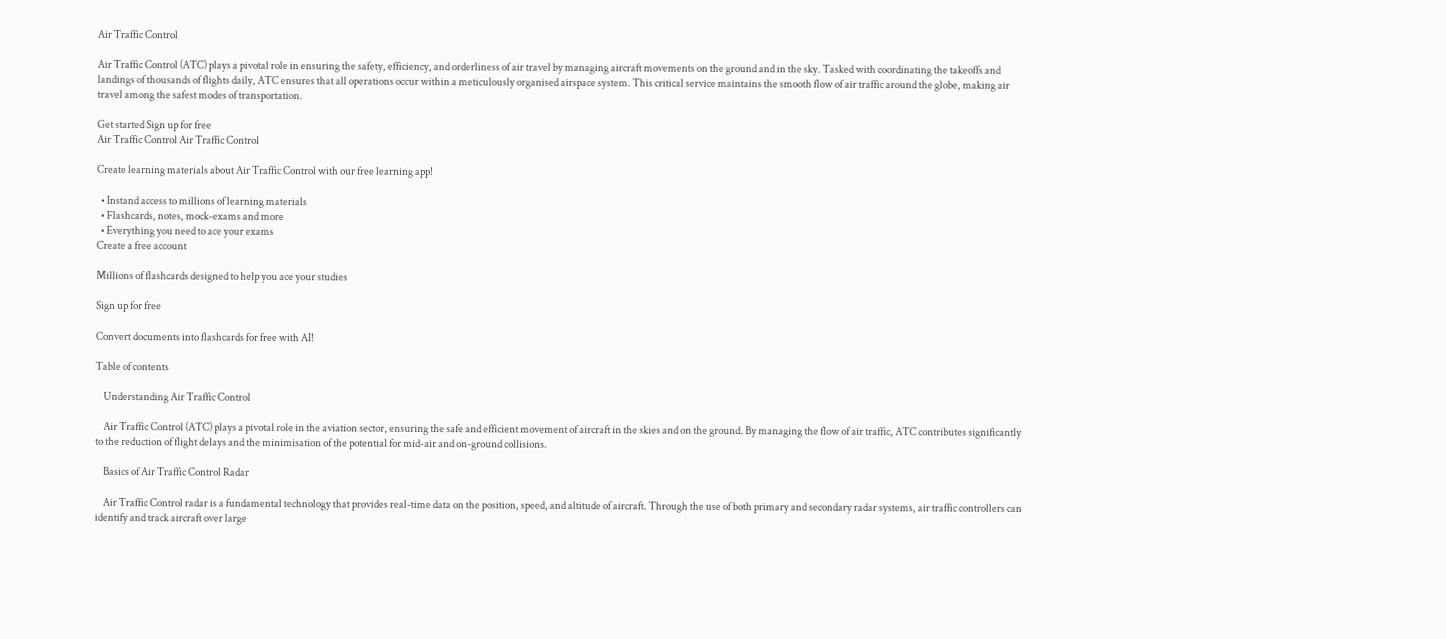Air Traffic Control

Air Traffic Control (ATC) plays a pivotal role in ensuring the safety, efficiency, and orderliness of air travel by managing aircraft movements on the ground and in the sky. Tasked with coordinating the takeoffs and landings of thousands of flights daily, ATC ensures that all operations occur within a meticulously organised airspace system. This critical service maintains the smooth flow of air traffic around the globe, making air travel among the safest modes of transportation.

Get started Sign up for free
Air Traffic Control Air Traffic Control

Create learning materials about Air Traffic Control with our free learning app!

  • Instand access to millions of learning materials
  • Flashcards, notes, mock-exams and more
  • Everything you need to ace your exams
Create a free account

Millions of flashcards designed to help you ace your studies

Sign up for free

Convert documents into flashcards for free with AI!

Table of contents

    Understanding Air Traffic Control

    Air Traffic Control (ATC) plays a pivotal role in the aviation sector, ensuring the safe and efficient movement of aircraft in the skies and on the ground. By managing the flow of air traffic, ATC contributes significantly to the reduction of flight delays and the minimisation of the potential for mid-air and on-ground collisions.

    Basics of Air Traffic Control Radar

    Air Traffic Control radar is a fundamental technology that provides real-time data on the position, speed, and altitude of aircraft. Through the use of both primary and secondary radar systems, air traffic controllers can identify and track aircraft over large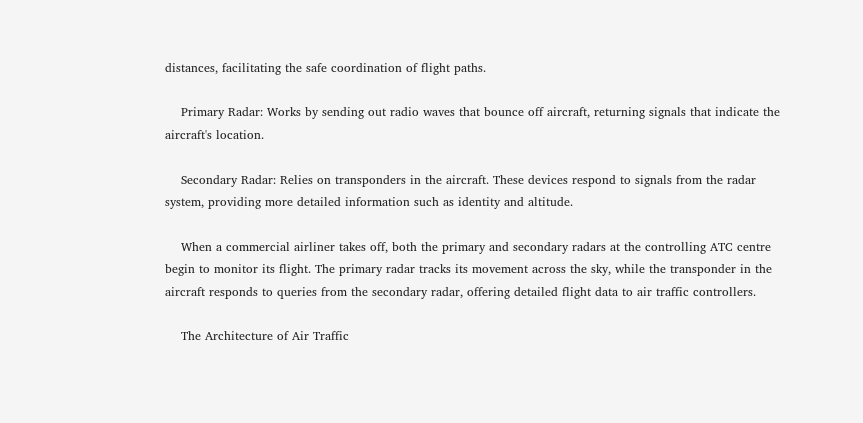distances, facilitating the safe coordination of flight paths.

    Primary Radar: Works by sending out radio waves that bounce off aircraft, returning signals that indicate the aircraft's location.

    Secondary Radar: Relies on transponders in the aircraft. These devices respond to signals from the radar system, providing more detailed information such as identity and altitude.

    When a commercial airliner takes off, both the primary and secondary radars at the controlling ATC centre begin to monitor its flight. The primary radar tracks its movement across the sky, while the transponder in the aircraft responds to queries from the secondary radar, offering detailed flight data to air traffic controllers.

    The Architecture of Air Traffic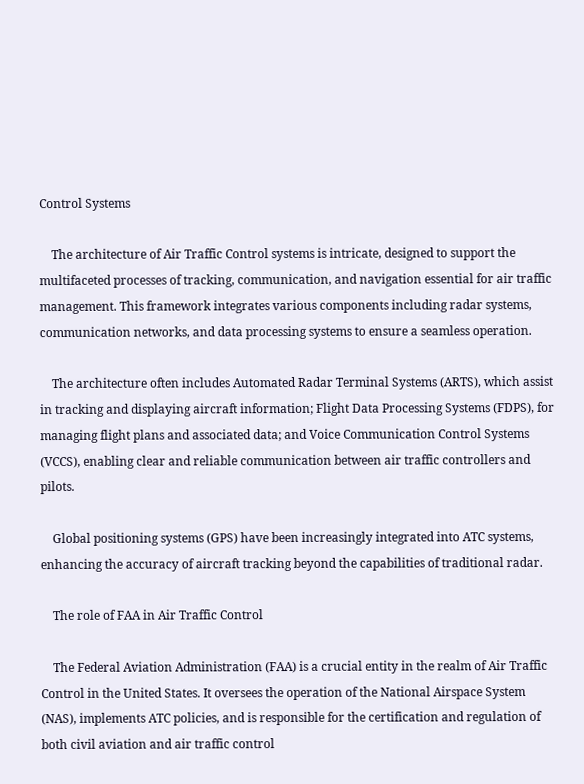Control Systems

    The architecture of Air Traffic Control systems is intricate, designed to support the multifaceted processes of tracking, communication, and navigation essential for air traffic management. This framework integrates various components including radar systems, communication networks, and data processing systems to ensure a seamless operation.

    The architecture often includes Automated Radar Terminal Systems (ARTS), which assist in tracking and displaying aircraft information; Flight Data Processing Systems (FDPS), for managing flight plans and associated data; and Voice Communication Control Systems (VCCS), enabling clear and reliable communication between air traffic controllers and pilots.

    Global positioning systems (GPS) have been increasingly integrated into ATC systems, enhancing the accuracy of aircraft tracking beyond the capabilities of traditional radar.

    The role of FAA in Air Traffic Control

    The Federal Aviation Administration (FAA) is a crucial entity in the realm of Air Traffic Control in the United States. It oversees the operation of the National Airspace System (NAS), implements ATC policies, and is responsible for the certification and regulation of both civil aviation and air traffic control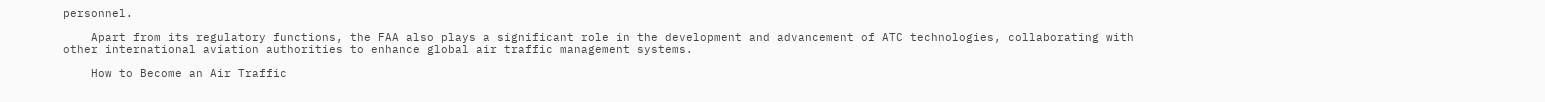personnel.

    Apart from its regulatory functions, the FAA also plays a significant role in the development and advancement of ATC technologies, collaborating with other international aviation authorities to enhance global air traffic management systems.

    How to Become an Air Traffic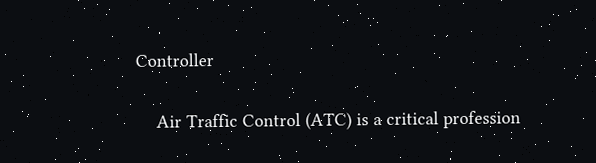Controller

    Air Traffic Control (ATC) is a critical profession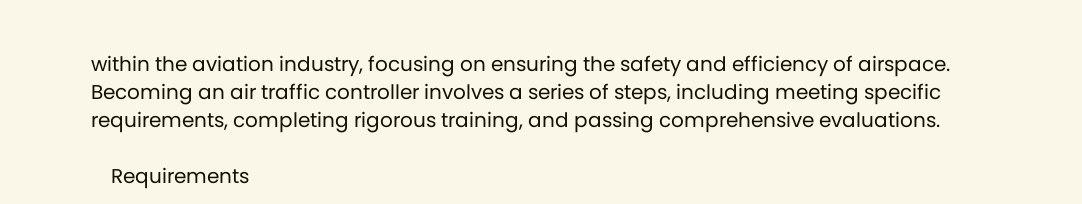within the aviation industry, focusing on ensuring the safety and efficiency of airspace. Becoming an air traffic controller involves a series of steps, including meeting specific requirements, completing rigorous training, and passing comprehensive evaluations.

    Requirements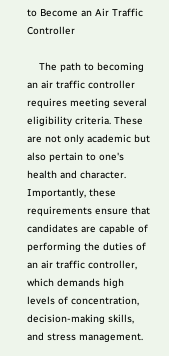to Become an Air Traffic Controller

    The path to becoming an air traffic controller requires meeting several eligibility criteria. These are not only academic but also pertain to one's health and character. Importantly, these requirements ensure that candidates are capable of performing the duties of an air traffic controller, which demands high levels of concentration, decision-making skills, and stress management.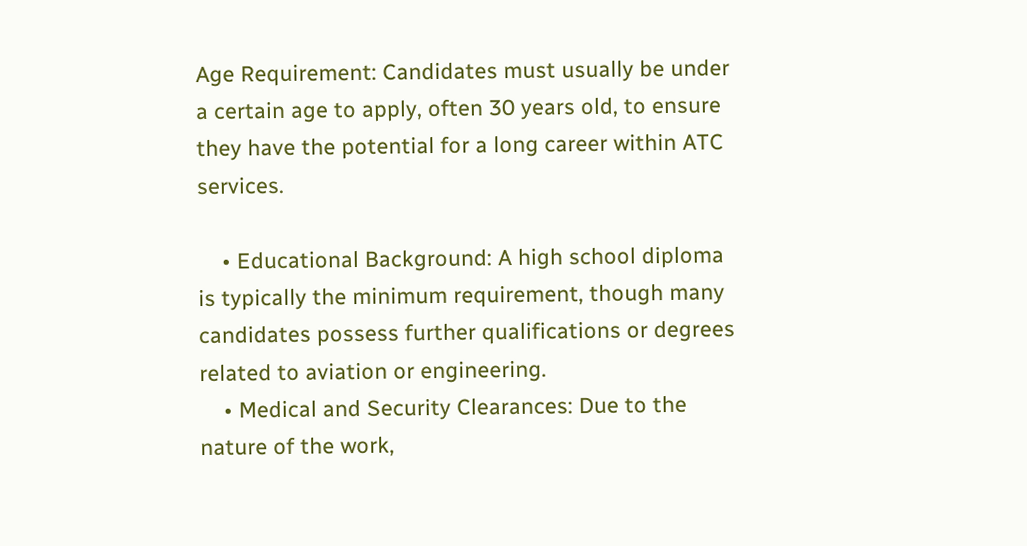Age Requirement: Candidates must usually be under a certain age to apply, often 30 years old, to ensure they have the potential for a long career within ATC services.

    • Educational Background: A high school diploma is typically the minimum requirement, though many candidates possess further qualifications or degrees related to aviation or engineering.
    • Medical and Security Clearances: Due to the nature of the work,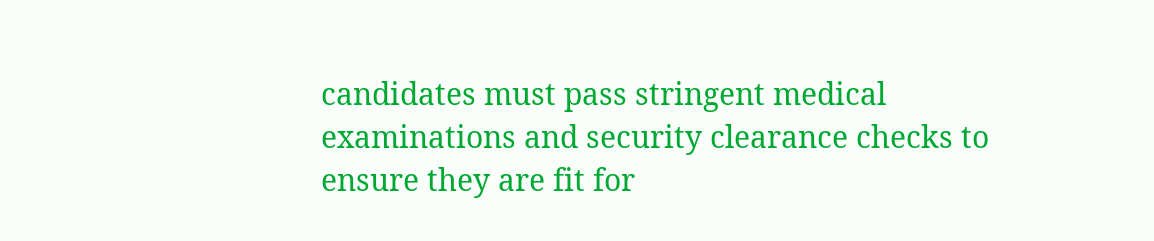candidates must pass stringent medical examinations and security clearance checks to ensure they are fit for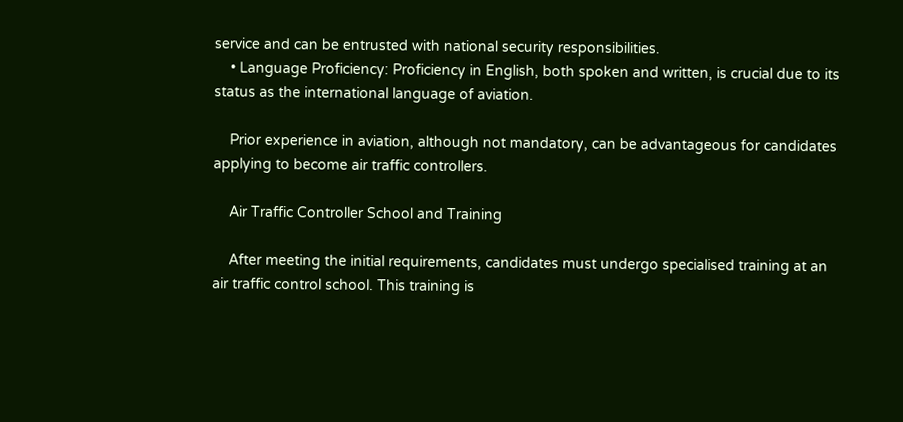service and can be entrusted with national security responsibilities.
    • Language Proficiency: Proficiency in English, both spoken and written, is crucial due to its status as the international language of aviation.

    Prior experience in aviation, although not mandatory, can be advantageous for candidates applying to become air traffic controllers.

    Air Traffic Controller School and Training

    After meeting the initial requirements, candidates must undergo specialised training at an air traffic control school. This training is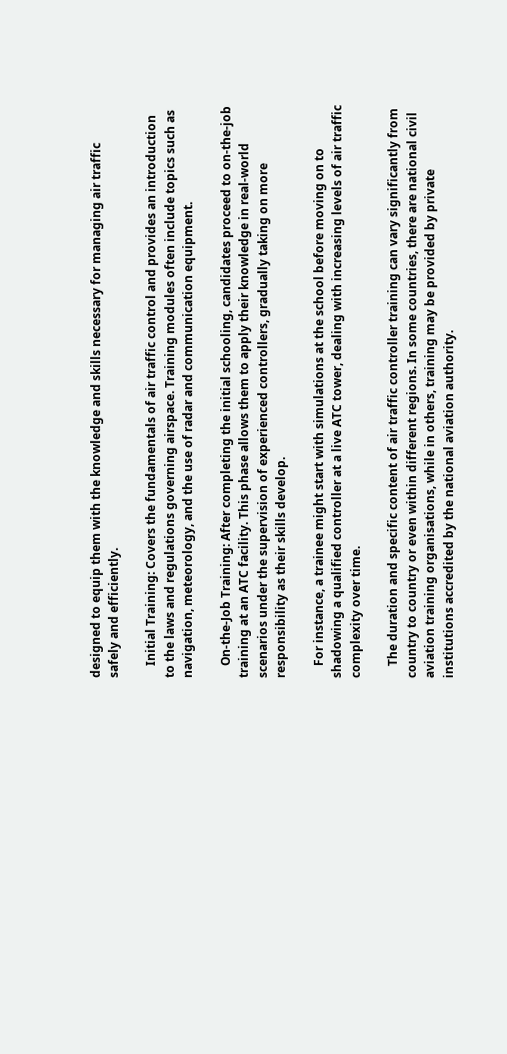designed to equip them with the knowledge and skills necessary for managing air traffic safely and efficiently.

    Initial Training: Covers the fundamentals of air traffic control and provides an introduction to the laws and regulations governing airspace. Training modules often include topics such as navigation, meteorology, and the use of radar and communication equipment.

    On-the-Job Training: After completing the initial schooling, candidates proceed to on-the-job training at an ATC facility. This phase allows them to apply their knowledge in real-world scenarios under the supervision of experienced controllers, gradually taking on more responsibility as their skills develop.

    For instance, a trainee might start with simulations at the school before moving on to shadowing a qualified controller at a live ATC tower, dealing with increasing levels of air traffic complexity over time.

    The duration and specific content of air traffic controller training can vary significantly from country to country or even within different regions. In some countries, there are national civil aviation training organisations, while in others, training may be provided by private institutions accredited by the national aviation authority.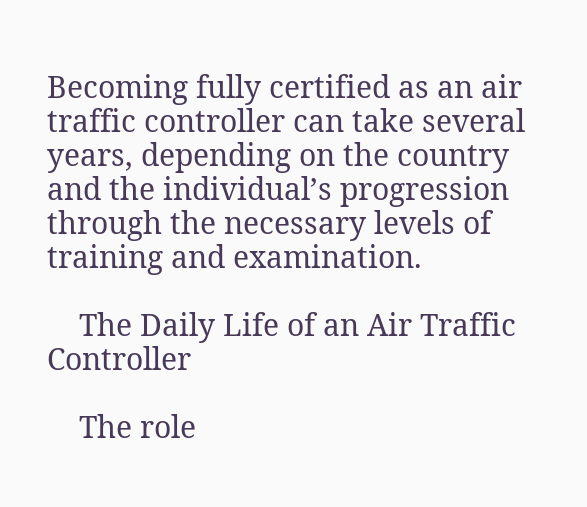Becoming fully certified as an air traffic controller can take several years, depending on the country and the individual’s progression through the necessary levels of training and examination.

    The Daily Life of an Air Traffic Controller

    The role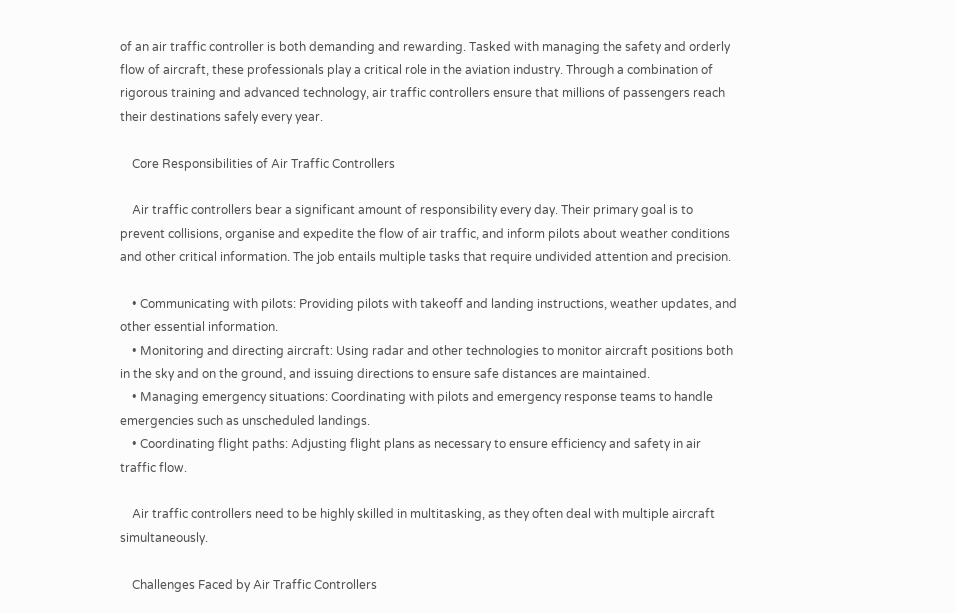of an air traffic controller is both demanding and rewarding. Tasked with managing the safety and orderly flow of aircraft, these professionals play a critical role in the aviation industry. Through a combination of rigorous training and advanced technology, air traffic controllers ensure that millions of passengers reach their destinations safely every year.

    Core Responsibilities of Air Traffic Controllers

    Air traffic controllers bear a significant amount of responsibility every day. Their primary goal is to prevent collisions, organise and expedite the flow of air traffic, and inform pilots about weather conditions and other critical information. The job entails multiple tasks that require undivided attention and precision.

    • Communicating with pilots: Providing pilots with takeoff and landing instructions, weather updates, and other essential information.
    • Monitoring and directing aircraft: Using radar and other technologies to monitor aircraft positions both in the sky and on the ground, and issuing directions to ensure safe distances are maintained.
    • Managing emergency situations: Coordinating with pilots and emergency response teams to handle emergencies such as unscheduled landings.
    • Coordinating flight paths: Adjusting flight plans as necessary to ensure efficiency and safety in air traffic flow.

    Air traffic controllers need to be highly skilled in multitasking, as they often deal with multiple aircraft simultaneously.

    Challenges Faced by Air Traffic Controllers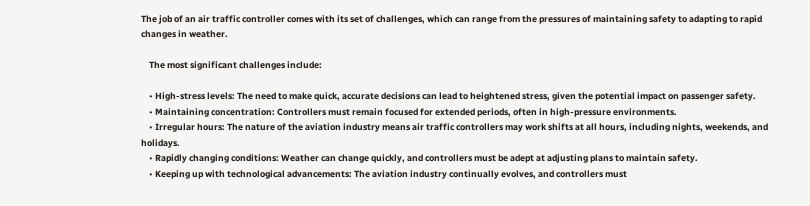The job of an air traffic controller comes with its set of challenges, which can range from the pressures of maintaining safety to adapting to rapid changes in weather.

    The most significant challenges include:

    • High-stress levels: The need to make quick, accurate decisions can lead to heightened stress, given the potential impact on passenger safety.
    • Maintaining concentration: Controllers must remain focused for extended periods, often in high-pressure environments.
    • Irregular hours: The nature of the aviation industry means air traffic controllers may work shifts at all hours, including nights, weekends, and holidays.
    • Rapidly changing conditions: Weather can change quickly, and controllers must be adept at adjusting plans to maintain safety.
    • Keeping up with technological advancements: The aviation industry continually evolves, and controllers must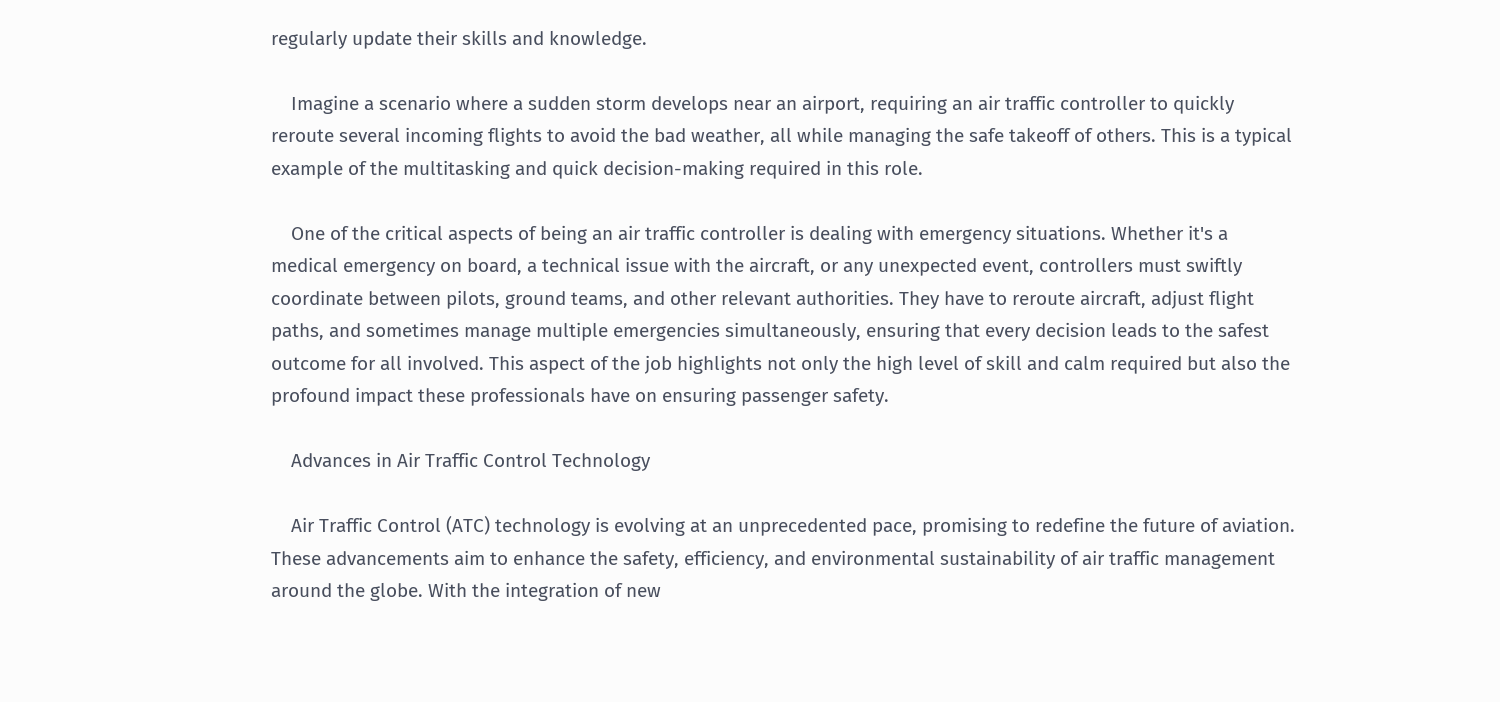regularly update their skills and knowledge.

    Imagine a scenario where a sudden storm develops near an airport, requiring an air traffic controller to quickly reroute several incoming flights to avoid the bad weather, all while managing the safe takeoff of others. This is a typical example of the multitasking and quick decision-making required in this role.

    One of the critical aspects of being an air traffic controller is dealing with emergency situations. Whether it's a medical emergency on board, a technical issue with the aircraft, or any unexpected event, controllers must swiftly coordinate between pilots, ground teams, and other relevant authorities. They have to reroute aircraft, adjust flight paths, and sometimes manage multiple emergencies simultaneously, ensuring that every decision leads to the safest outcome for all involved. This aspect of the job highlights not only the high level of skill and calm required but also the profound impact these professionals have on ensuring passenger safety.

    Advances in Air Traffic Control Technology

    Air Traffic Control (ATC) technology is evolving at an unprecedented pace, promising to redefine the future of aviation. These advancements aim to enhance the safety, efficiency, and environmental sustainability of air traffic management around the globe. With the integration of new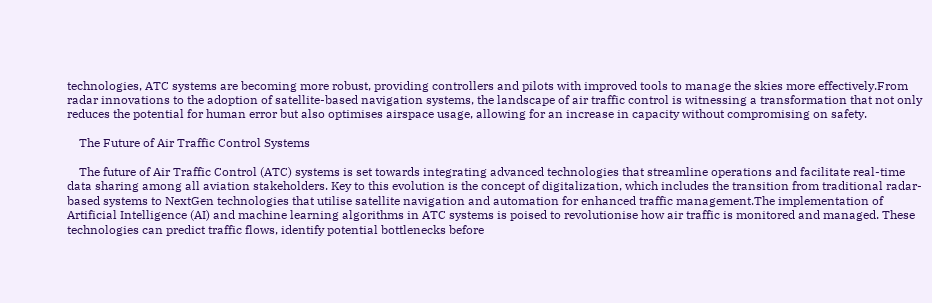technologies, ATC systems are becoming more robust, providing controllers and pilots with improved tools to manage the skies more effectively.From radar innovations to the adoption of satellite-based navigation systems, the landscape of air traffic control is witnessing a transformation that not only reduces the potential for human error but also optimises airspace usage, allowing for an increase in capacity without compromising on safety.

    The Future of Air Traffic Control Systems

    The future of Air Traffic Control (ATC) systems is set towards integrating advanced technologies that streamline operations and facilitate real-time data sharing among all aviation stakeholders. Key to this evolution is the concept of digitalization, which includes the transition from traditional radar-based systems to NextGen technologies that utilise satellite navigation and automation for enhanced traffic management.The implementation of Artificial Intelligence (AI) and machine learning algorithms in ATC systems is poised to revolutionise how air traffic is monitored and managed. These technologies can predict traffic flows, identify potential bottlenecks before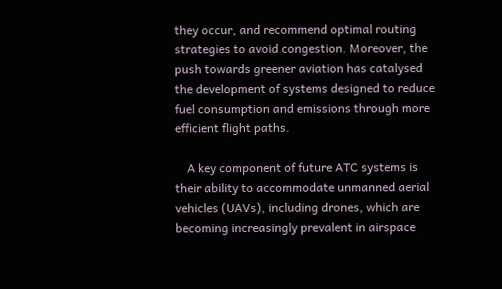they occur, and recommend optimal routing strategies to avoid congestion. Moreover, the push towards greener aviation has catalysed the development of systems designed to reduce fuel consumption and emissions through more efficient flight paths.

    A key component of future ATC systems is their ability to accommodate unmanned aerial vehicles (UAVs), including drones, which are becoming increasingly prevalent in airspace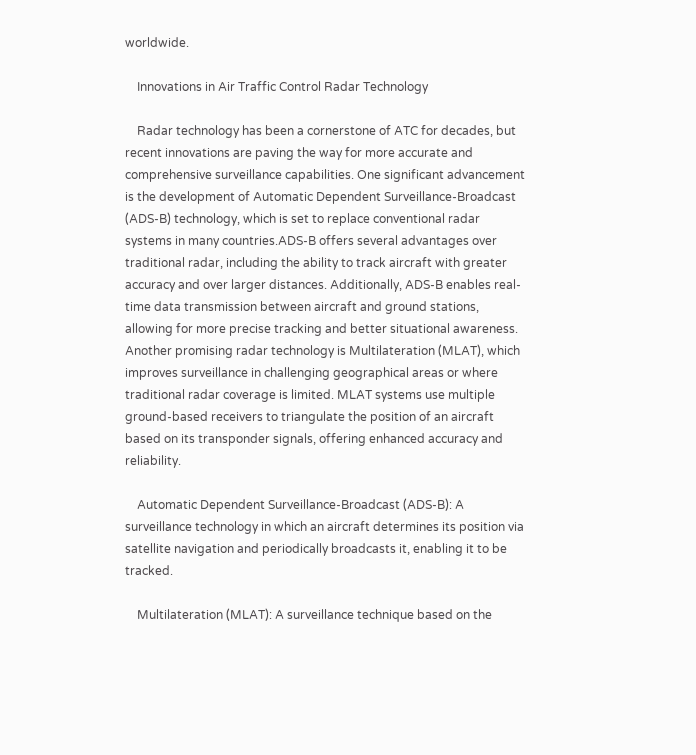worldwide.

    Innovations in Air Traffic Control Radar Technology

    Radar technology has been a cornerstone of ATC for decades, but recent innovations are paving the way for more accurate and comprehensive surveillance capabilities. One significant advancement is the development of Automatic Dependent Surveillance-Broadcast (ADS-B) technology, which is set to replace conventional radar systems in many countries.ADS-B offers several advantages over traditional radar, including the ability to track aircraft with greater accuracy and over larger distances. Additionally, ADS-B enables real-time data transmission between aircraft and ground stations, allowing for more precise tracking and better situational awareness. Another promising radar technology is Multilateration (MLAT), which improves surveillance in challenging geographical areas or where traditional radar coverage is limited. MLAT systems use multiple ground-based receivers to triangulate the position of an aircraft based on its transponder signals, offering enhanced accuracy and reliability.

    Automatic Dependent Surveillance-Broadcast (ADS-B): A surveillance technology in which an aircraft determines its position via satellite navigation and periodically broadcasts it, enabling it to be tracked.

    Multilateration (MLAT): A surveillance technique based on the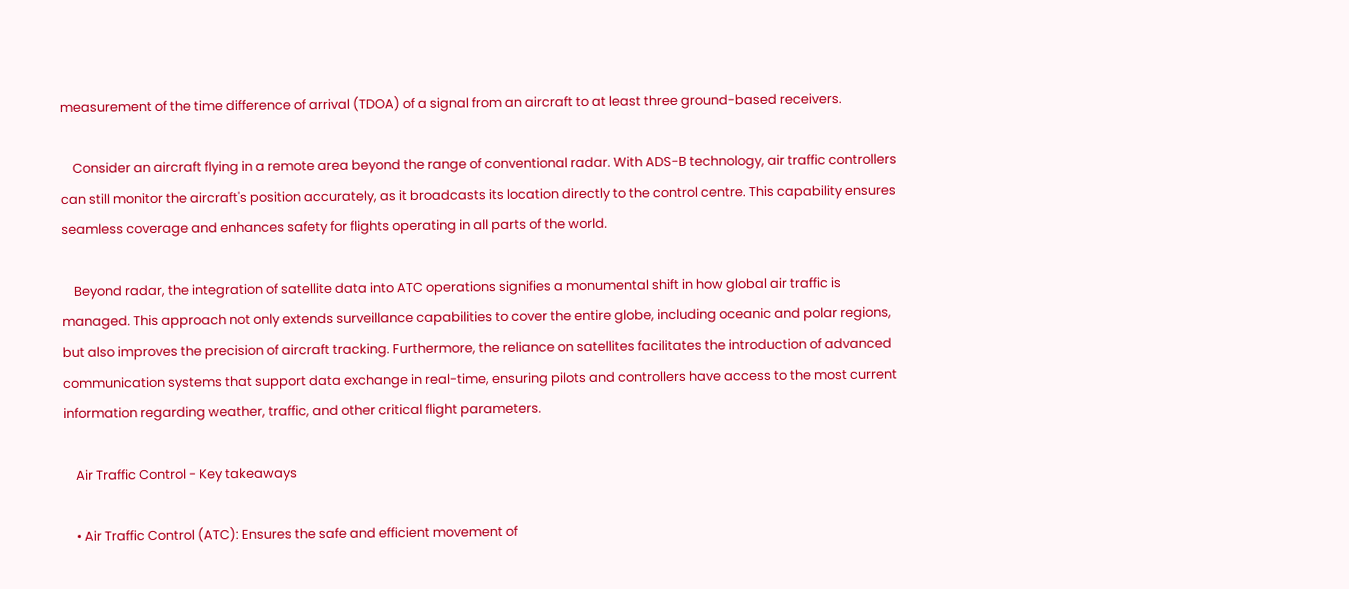measurement of the time difference of arrival (TDOA) of a signal from an aircraft to at least three ground-based receivers.

    Consider an aircraft flying in a remote area beyond the range of conventional radar. With ADS-B technology, air traffic controllers can still monitor the aircraft's position accurately, as it broadcasts its location directly to the control centre. This capability ensures seamless coverage and enhances safety for flights operating in all parts of the world.

    Beyond radar, the integration of satellite data into ATC operations signifies a monumental shift in how global air traffic is managed. This approach not only extends surveillance capabilities to cover the entire globe, including oceanic and polar regions, but also improves the precision of aircraft tracking. Furthermore, the reliance on satellites facilitates the introduction of advanced communication systems that support data exchange in real-time, ensuring pilots and controllers have access to the most current information regarding weather, traffic, and other critical flight parameters.

    Air Traffic Control - Key takeaways

    • Air Traffic Control (ATC): Ensures the safe and efficient movement of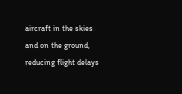aircraft in the skies and on the ground, reducing flight delays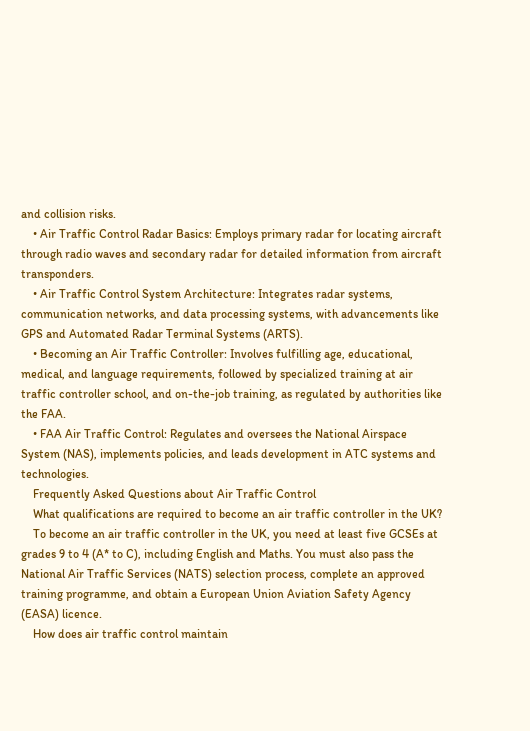and collision risks.
    • Air Traffic Control Radar Basics: Employs primary radar for locating aircraft through radio waves and secondary radar for detailed information from aircraft transponders.
    • Air Traffic Control System Architecture: Integrates radar systems, communication networks, and data processing systems, with advancements like GPS and Automated Radar Terminal Systems (ARTS).
    • Becoming an Air Traffic Controller: Involves fulfilling age, educational, medical, and language requirements, followed by specialized training at air traffic controller school, and on-the-job training, as regulated by authorities like the FAA.
    • FAA Air Traffic Control: Regulates and oversees the National Airspace System (NAS), implements policies, and leads development in ATC systems and technologies.
    Frequently Asked Questions about Air Traffic Control
    What qualifications are required to become an air traffic controller in the UK?
    To become an air traffic controller in the UK, you need at least five GCSEs at grades 9 to 4 (A* to C), including English and Maths. You must also pass the National Air Traffic Services (NATS) selection process, complete an approved training programme, and obtain a European Union Aviation Safety Agency (EASA) licence.
    How does air traffic control maintain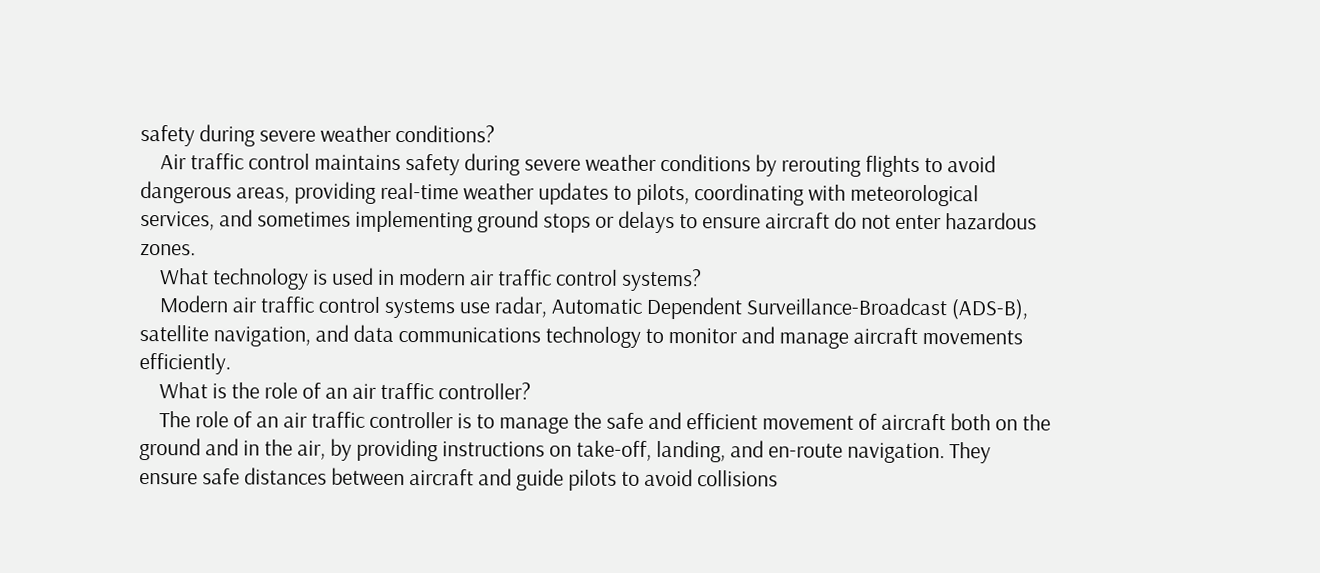safety during severe weather conditions?
    Air traffic control maintains safety during severe weather conditions by rerouting flights to avoid dangerous areas, providing real-time weather updates to pilots, coordinating with meteorological services, and sometimes implementing ground stops or delays to ensure aircraft do not enter hazardous zones.
    What technology is used in modern air traffic control systems?
    Modern air traffic control systems use radar, Automatic Dependent Surveillance-Broadcast (ADS-B), satellite navigation, and data communications technology to monitor and manage aircraft movements efficiently.
    What is the role of an air traffic controller?
    The role of an air traffic controller is to manage the safe and efficient movement of aircraft both on the ground and in the air, by providing instructions on take-off, landing, and en-route navigation. They ensure safe distances between aircraft and guide pilots to avoid collisions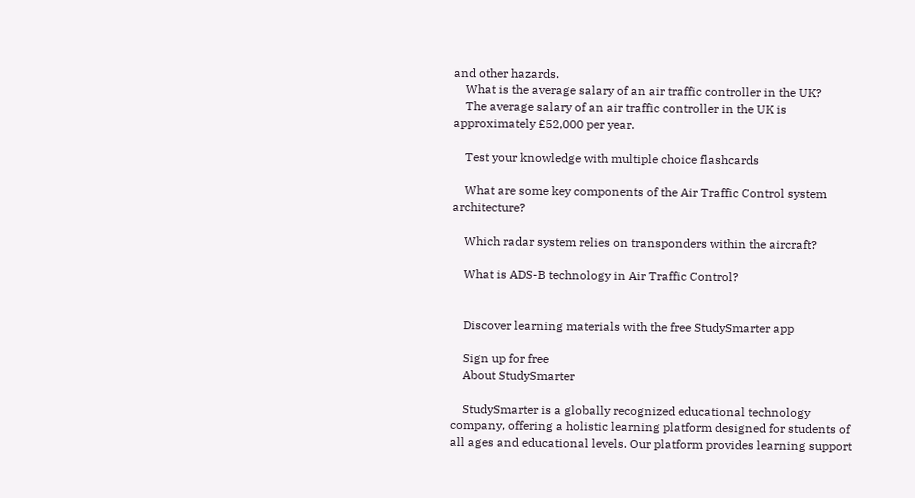and other hazards.
    What is the average salary of an air traffic controller in the UK?
    The average salary of an air traffic controller in the UK is approximately £52,000 per year.

    Test your knowledge with multiple choice flashcards

    What are some key components of the Air Traffic Control system architecture?

    Which radar system relies on transponders within the aircraft?

    What is ADS-B technology in Air Traffic Control?


    Discover learning materials with the free StudySmarter app

    Sign up for free
    About StudySmarter

    StudySmarter is a globally recognized educational technology company, offering a holistic learning platform designed for students of all ages and educational levels. Our platform provides learning support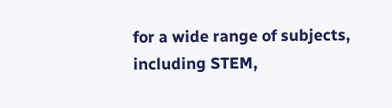for a wide range of subjects, including STEM,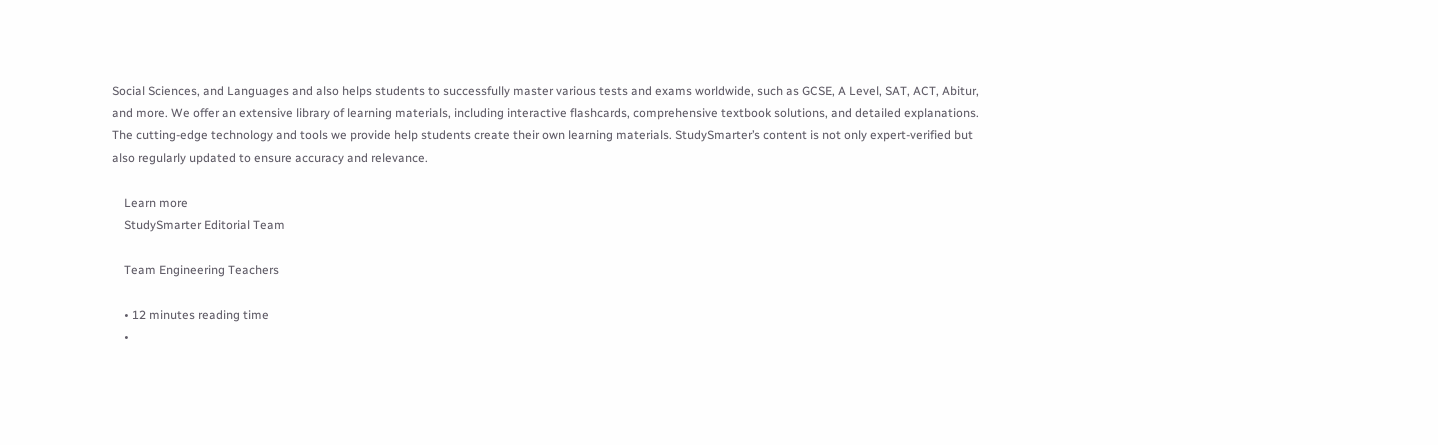Social Sciences, and Languages and also helps students to successfully master various tests and exams worldwide, such as GCSE, A Level, SAT, ACT, Abitur, and more. We offer an extensive library of learning materials, including interactive flashcards, comprehensive textbook solutions, and detailed explanations. The cutting-edge technology and tools we provide help students create their own learning materials. StudySmarter’s content is not only expert-verified but also regularly updated to ensure accuracy and relevance.

    Learn more
    StudySmarter Editorial Team

    Team Engineering Teachers

    • 12 minutes reading time
    •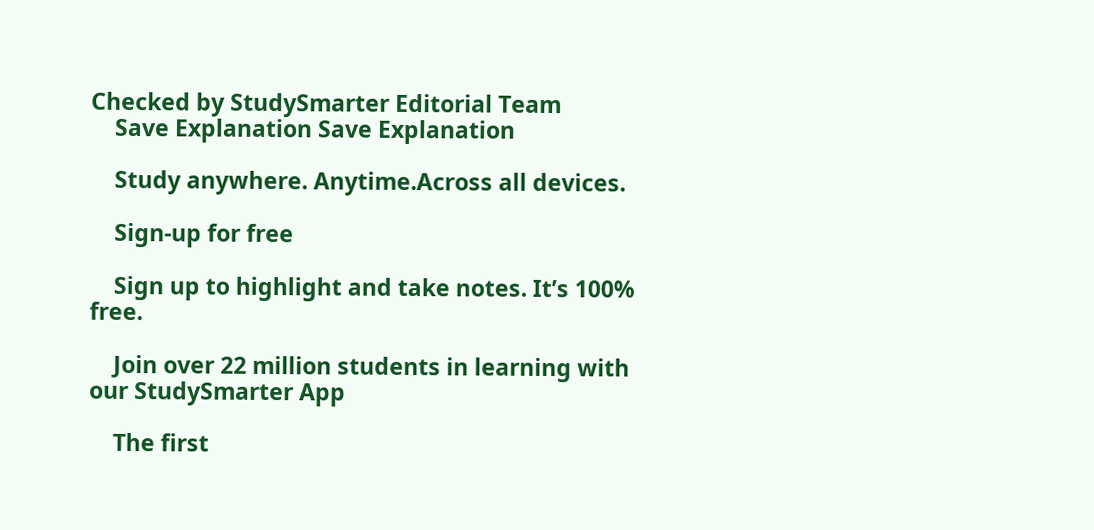Checked by StudySmarter Editorial Team
    Save Explanation Save Explanation

    Study anywhere. Anytime.Across all devices.

    Sign-up for free

    Sign up to highlight and take notes. It’s 100% free.

    Join over 22 million students in learning with our StudySmarter App

    The first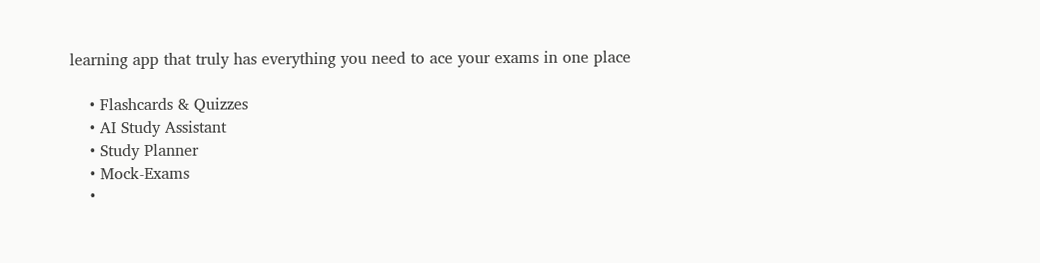learning app that truly has everything you need to ace your exams in one place

    • Flashcards & Quizzes
    • AI Study Assistant
    • Study Planner
    • Mock-Exams
    •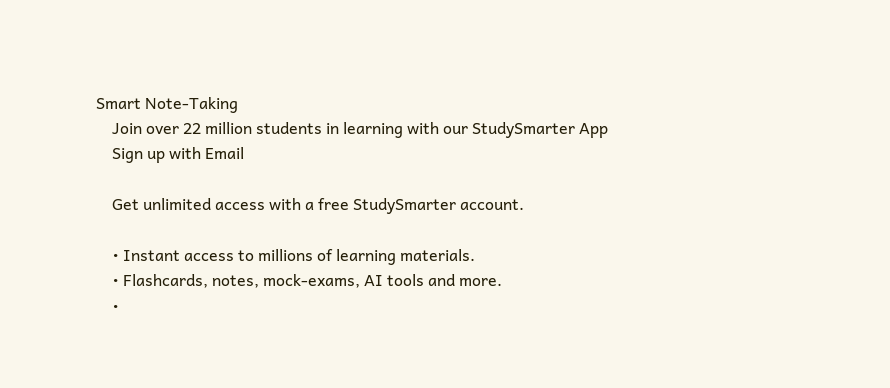Smart Note-Taking
    Join over 22 million students in learning with our StudySmarter App
    Sign up with Email

    Get unlimited access with a free StudySmarter account.

    • Instant access to millions of learning materials.
    • Flashcards, notes, mock-exams, AI tools and more.
    •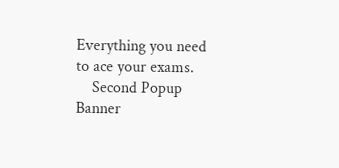Everything you need to ace your exams.
    Second Popup Banner